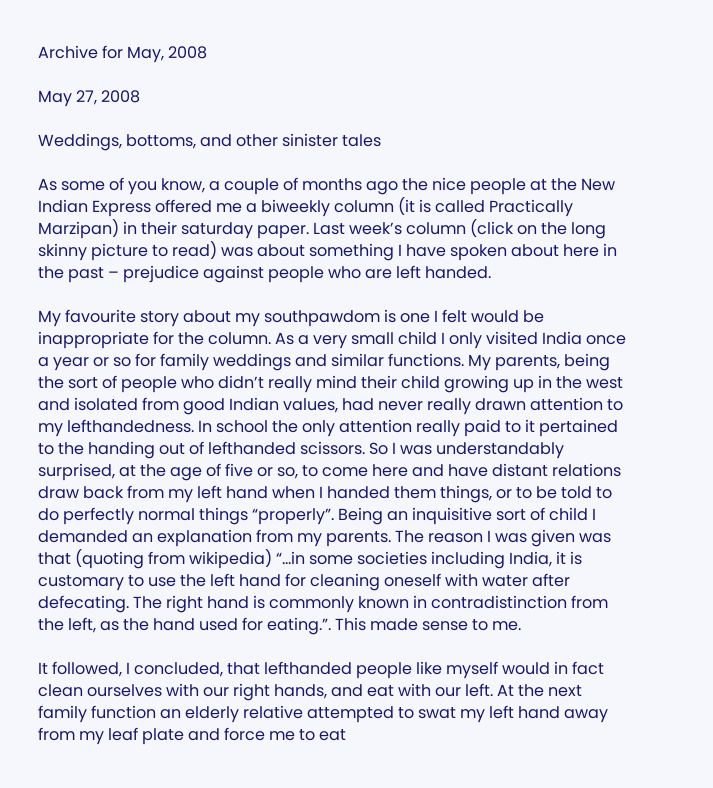Archive for May, 2008

May 27, 2008

Weddings, bottoms, and other sinister tales

As some of you know, a couple of months ago the nice people at the New Indian Express offered me a biweekly column (it is called Practically Marzipan) in their saturday paper. Last week’s column (click on the long skinny picture to read) was about something I have spoken about here in the past – prejudice against people who are left handed.

My favourite story about my southpawdom is one I felt would be inappropriate for the column. As a very small child I only visited India once a year or so for family weddings and similar functions. My parents, being the sort of people who didn’t really mind their child growing up in the west and isolated from good Indian values, had never really drawn attention to my lefthandedness. In school the only attention really paid to it pertained to the handing out of lefthanded scissors. So I was understandably surprised, at the age of five or so, to come here and have distant relations draw back from my left hand when I handed them things, or to be told to do perfectly normal things “properly”. Being an inquisitive sort of child I demanded an explanation from my parents. The reason I was given was that (quoting from wikipedia) “…in some societies including India, it is customary to use the left hand for cleaning oneself with water after defecating. The right hand is commonly known in contradistinction from the left, as the hand used for eating.”. This made sense to me.

It followed, I concluded, that lefthanded people like myself would in fact clean ourselves with our right hands, and eat with our left. At the next family function an elderly relative attempted to swat my left hand away from my leaf plate and force me to eat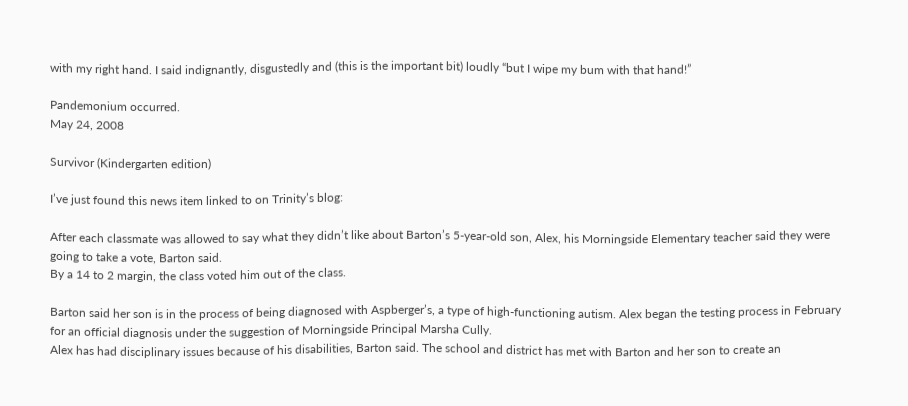with my right hand. I said indignantly, disgustedly and (this is the important bit) loudly “but I wipe my bum with that hand!”

Pandemonium occurred.
May 24, 2008

Survivor (Kindergarten edition)

I’ve just found this news item linked to on Trinity’s blog:

After each classmate was allowed to say what they didn’t like about Barton’s 5-year-old son, Alex, his Morningside Elementary teacher said they were going to take a vote, Barton said.
By a 14 to 2 margin, the class voted him out of the class.

Barton said her son is in the process of being diagnosed with Aspberger’s, a type of high-functioning autism. Alex began the testing process in February for an official diagnosis under the suggestion of Morningside Principal Marsha Cully.
Alex has had disciplinary issues because of his disabilities, Barton said. The school and district has met with Barton and her son to create an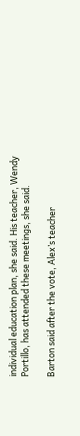individual education plan, she said. His teacher, Wendy Portillo, has attended these meetings, she said.

Barton said after the vote, Alex’s teacher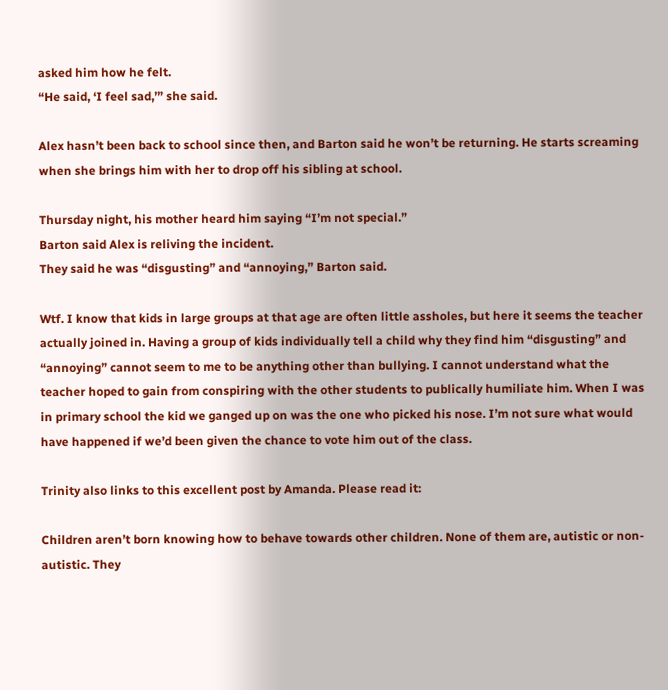asked him how he felt.
“He said, ‘I feel sad,’” she said.

Alex hasn’t been back to school since then, and Barton said he won’t be returning. He starts screaming when she brings him with her to drop off his sibling at school.

Thursday night, his mother heard him saying “I’m not special.”
Barton said Alex is reliving the incident.
They said he was “disgusting” and “annoying,” Barton said.

Wtf. I know that kids in large groups at that age are often little assholes, but here it seems the teacher actually joined in. Having a group of kids individually tell a child why they find him “disgusting” and “annoying” cannot seem to me to be anything other than bullying. I cannot understand what the teacher hoped to gain from conspiring with the other students to publically humiliate him. When I was in primary school the kid we ganged up on was the one who picked his nose. I’m not sure what would have happened if we’d been given the chance to vote him out of the class.

Trinity also links to this excellent post by Amanda. Please read it:

Children aren’t born knowing how to behave towards other children. None of them are, autistic or non-autistic. They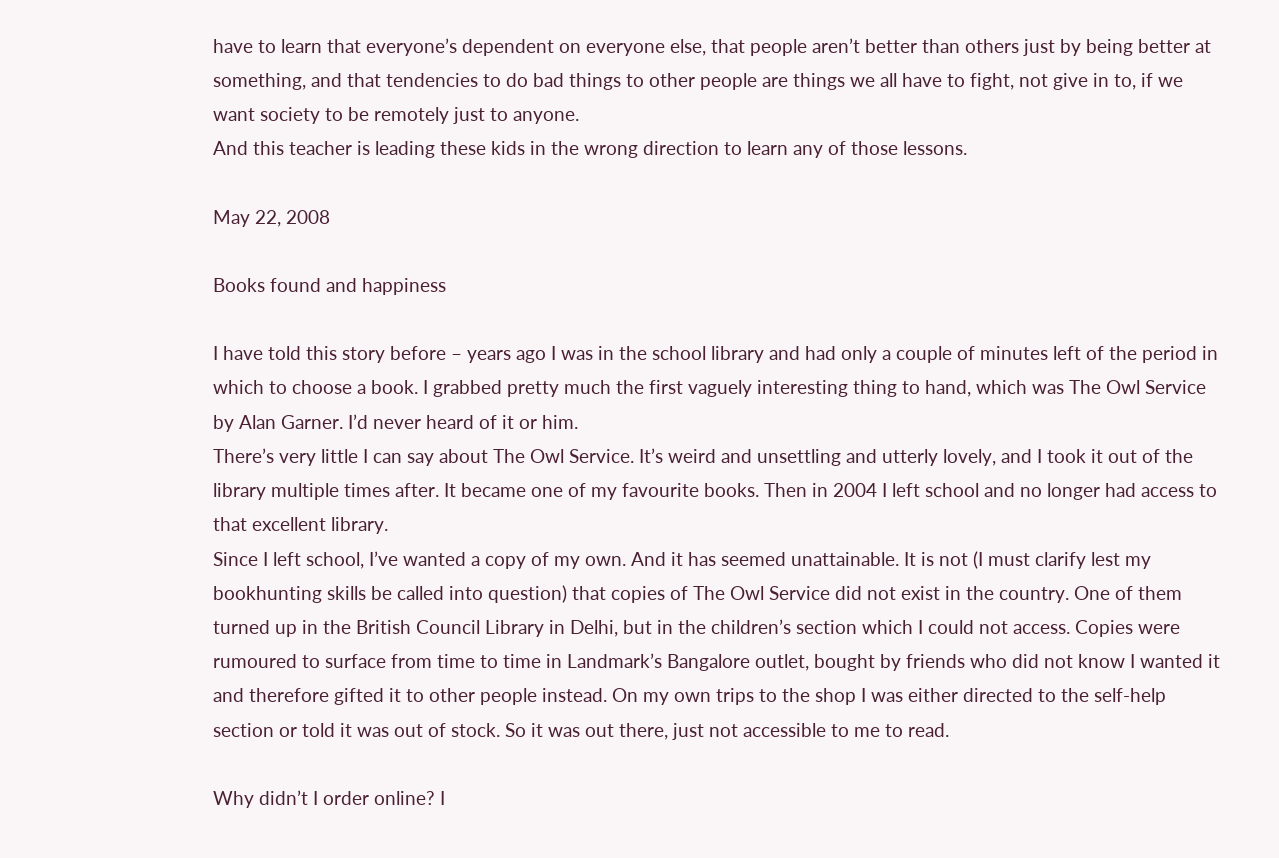have to learn that everyone’s dependent on everyone else, that people aren’t better than others just by being better at something, and that tendencies to do bad things to other people are things we all have to fight, not give in to, if we want society to be remotely just to anyone.
And this teacher is leading these kids in the wrong direction to learn any of those lessons.

May 22, 2008

Books found and happiness

I have told this story before – years ago I was in the school library and had only a couple of minutes left of the period in which to choose a book. I grabbed pretty much the first vaguely interesting thing to hand, which was The Owl Service by Alan Garner. I’d never heard of it or him.
There’s very little I can say about The Owl Service. It’s weird and unsettling and utterly lovely, and I took it out of the library multiple times after. It became one of my favourite books. Then in 2004 I left school and no longer had access to that excellent library.
Since I left school, I’ve wanted a copy of my own. And it has seemed unattainable. It is not (I must clarify lest my bookhunting skills be called into question) that copies of The Owl Service did not exist in the country. One of them turned up in the British Council Library in Delhi, but in the children’s section which I could not access. Copies were rumoured to surface from time to time in Landmark’s Bangalore outlet, bought by friends who did not know I wanted it and therefore gifted it to other people instead. On my own trips to the shop I was either directed to the self-help section or told it was out of stock. So it was out there, just not accessible to me to read.

Why didn’t I order online? I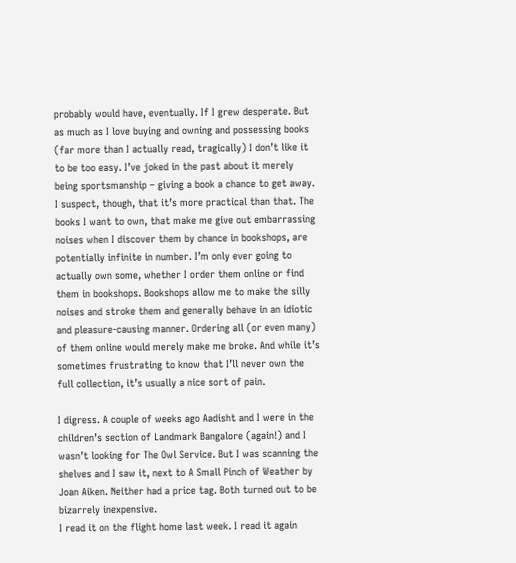probably would have, eventually. If I grew desperate. But as much as I love buying and owning and possessing books (far more than I actually read, tragically) I don’t like it to be too easy. I’ve joked in the past about it merely being sportsmanship – giving a book a chance to get away. I suspect, though, that it’s more practical than that. The books I want to own, that make me give out embarrassing noises when I discover them by chance in bookshops, are potentially infinite in number. I’m only ever going to actually own some, whether I order them online or find them in bookshops. Bookshops allow me to make the silly noises and stroke them and generally behave in an idiotic and pleasure-causing manner. Ordering all (or even many) of them online would merely make me broke. And while it’s sometimes frustrating to know that I’ll never own the full collection, it’s usually a nice sort of pain.

I digress. A couple of weeks ago Aadisht and I were in the children’s section of Landmark Bangalore (again!) and I wasn’t looking for The Owl Service. But I was scanning the shelves and I saw it, next to A Small Pinch of Weather by Joan Aiken. Neither had a price tag. Both turned out to be bizarrely inexpensive.
I read it on the flight home last week. I read it again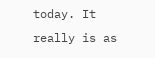today. It really is as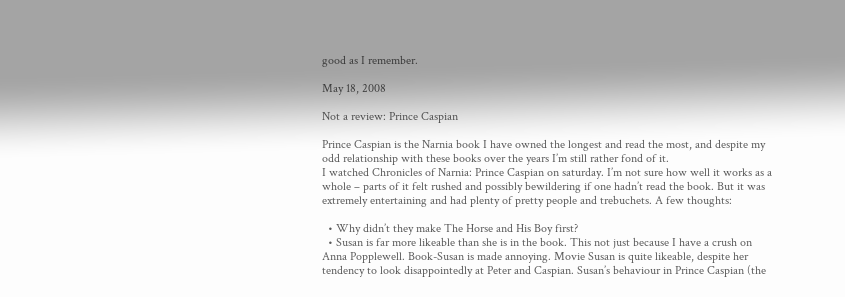good as I remember.

May 18, 2008

Not a review: Prince Caspian

Prince Caspian is the Narnia book I have owned the longest and read the most, and despite my odd relationship with these books over the years I’m still rather fond of it.
I watched Chronicles of Narnia: Prince Caspian on saturday. I’m not sure how well it works as a whole – parts of it felt rushed and possibly bewildering if one hadn’t read the book. But it was extremely entertaining and had plenty of pretty people and trebuchets. A few thoughts:

  • Why didn’t they make The Horse and His Boy first?
  • Susan is far more likeable than she is in the book. This not just because I have a crush on Anna Popplewell. Book-Susan is made annoying. Movie Susan is quite likeable, despite her tendency to look disappointedly at Peter and Caspian. Susan’s behaviour in Prince Caspian (the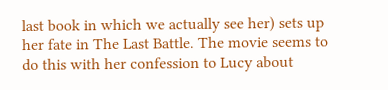last book in which we actually see her) sets up her fate in The Last Battle. The movie seems to do this with her confession to Lucy about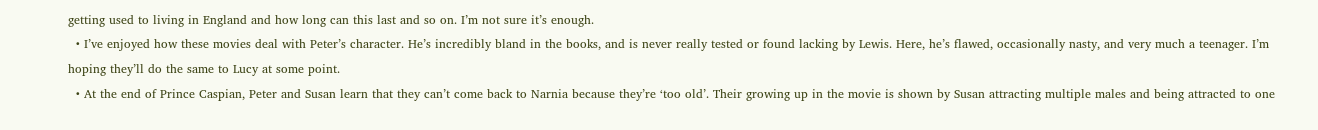getting used to living in England and how long can this last and so on. I’m not sure it’s enough.
  • I’ve enjoyed how these movies deal with Peter’s character. He’s incredibly bland in the books, and is never really tested or found lacking by Lewis. Here, he’s flawed, occasionally nasty, and very much a teenager. I’m hoping they’ll do the same to Lucy at some point.
  • At the end of Prince Caspian, Peter and Susan learn that they can’t come back to Narnia because they’re ‘too old’. Their growing up in the movie is shown by Susan attracting multiple males and being attracted to one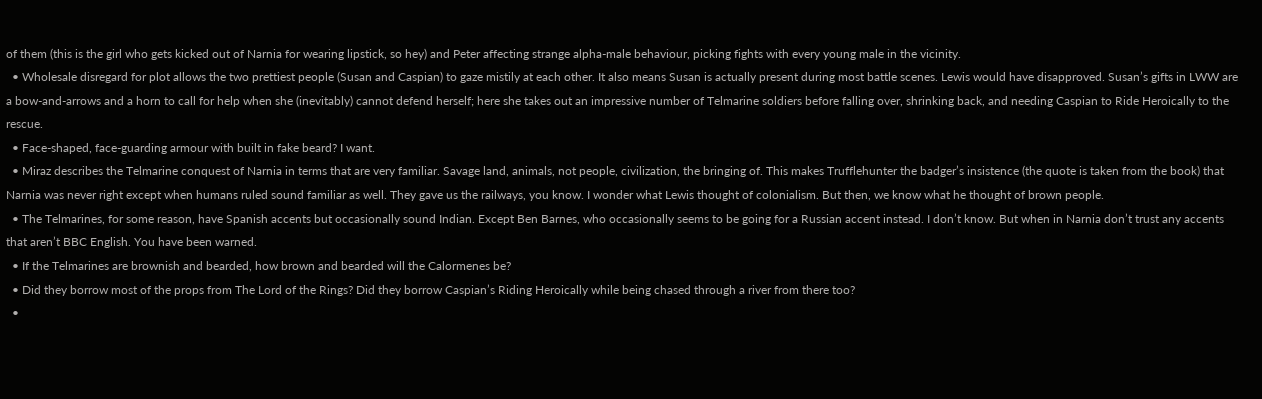of them (this is the girl who gets kicked out of Narnia for wearing lipstick, so hey) and Peter affecting strange alpha-male behaviour, picking fights with every young male in the vicinity.
  • Wholesale disregard for plot allows the two prettiest people (Susan and Caspian) to gaze mistily at each other. It also means Susan is actually present during most battle scenes. Lewis would have disapproved. Susan’s gifts in LWW are a bow-and-arrows and a horn to call for help when she (inevitably) cannot defend herself; here she takes out an impressive number of Telmarine soldiers before falling over, shrinking back, and needing Caspian to Ride Heroically to the rescue.
  • Face-shaped, face-guarding armour with built in fake beard? I want.
  • Miraz describes the Telmarine conquest of Narnia in terms that are very familiar. Savage land, animals, not people, civilization, the bringing of. This makes Trufflehunter the badger’s insistence (the quote is taken from the book) that Narnia was never right except when humans ruled sound familiar as well. They gave us the railways, you know. I wonder what Lewis thought of colonialism. But then, we know what he thought of brown people.
  • The Telmarines, for some reason, have Spanish accents but occasionally sound Indian. Except Ben Barnes, who occasionally seems to be going for a Russian accent instead. I don’t know. But when in Narnia don’t trust any accents that aren’t BBC English. You have been warned.
  • If the Telmarines are brownish and bearded, how brown and bearded will the Calormenes be?
  • Did they borrow most of the props from The Lord of the Rings? Did they borrow Caspian’s Riding Heroically while being chased through a river from there too?
  •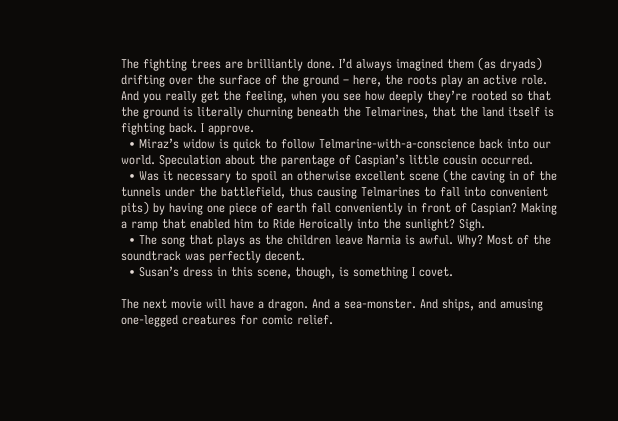The fighting trees are brilliantly done. I’d always imagined them (as dryads) drifting over the surface of the ground – here, the roots play an active role. And you really get the feeling, when you see how deeply they’re rooted so that the ground is literally churning beneath the Telmarines, that the land itself is fighting back. I approve.
  • Miraz’s widow is quick to follow Telmarine-with-a-conscience back into our world. Speculation about the parentage of Caspian’s little cousin occurred.
  • Was it necessary to spoil an otherwise excellent scene (the caving in of the tunnels under the battlefield, thus causing Telmarines to fall into convenient pits) by having one piece of earth fall conveniently in front of Caspian? Making a ramp that enabled him to Ride Heroically into the sunlight? Sigh.
  • The song that plays as the children leave Narnia is awful. Why? Most of the soundtrack was perfectly decent.
  • Susan’s dress in this scene, though, is something I covet.

The next movie will have a dragon. And a sea-monster. And ships, and amusing one-legged creatures for comic relief.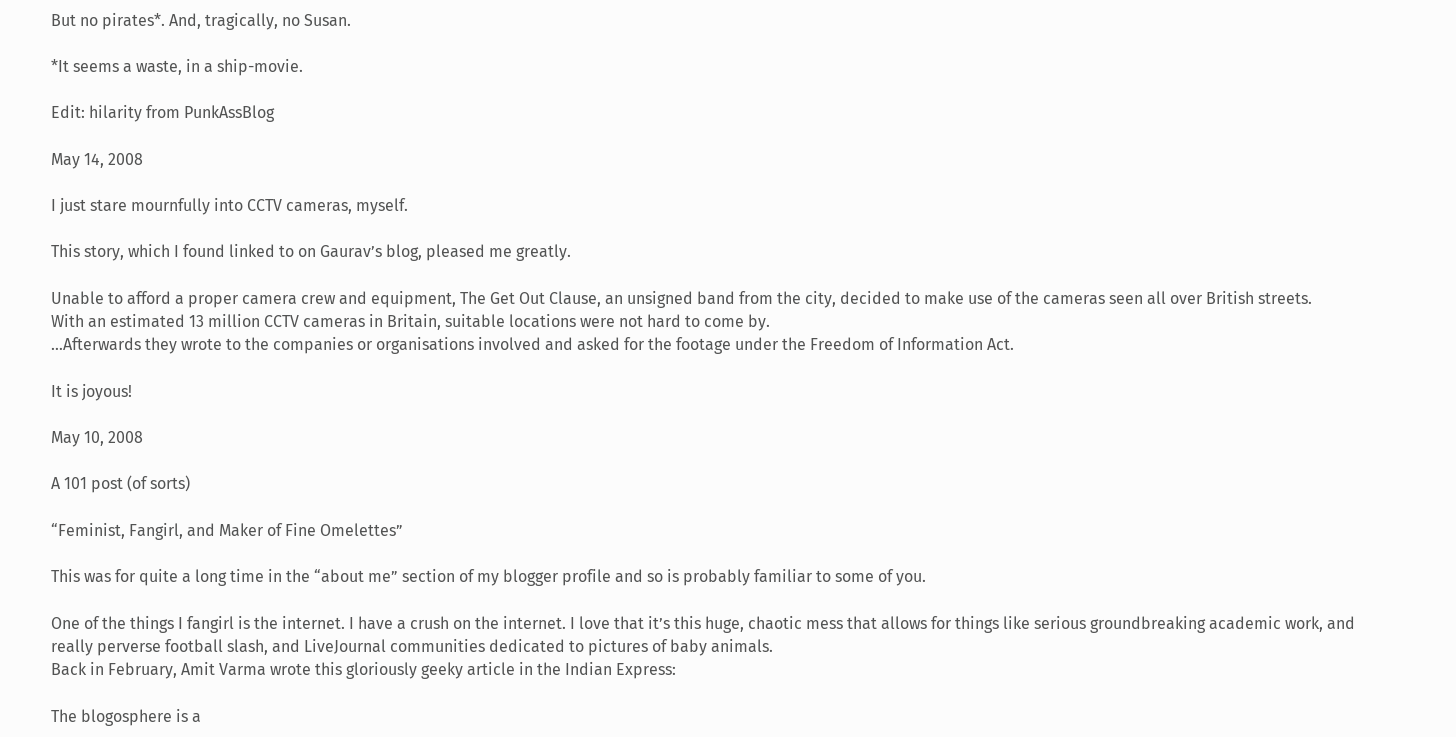But no pirates*. And, tragically, no Susan.

*It seems a waste, in a ship-movie.

Edit: hilarity from PunkAssBlog

May 14, 2008

I just stare mournfully into CCTV cameras, myself.

This story, which I found linked to on Gaurav’s blog, pleased me greatly.

Unable to afford a proper camera crew and equipment, The Get Out Clause, an unsigned band from the city, decided to make use of the cameras seen all over British streets.
With an estimated 13 million CCTV cameras in Britain, suitable locations were not hard to come by.
…Afterwards they wrote to the companies or organisations involved and asked for the footage under the Freedom of Information Act.

It is joyous!

May 10, 2008

A 101 post (of sorts)

“Feminist, Fangirl, and Maker of Fine Omelettes”

This was for quite a long time in the “about me” section of my blogger profile and so is probably familiar to some of you.

One of the things I fangirl is the internet. I have a crush on the internet. I love that it’s this huge, chaotic mess that allows for things like serious groundbreaking academic work, and really perverse football slash, and LiveJournal communities dedicated to pictures of baby animals.
Back in February, Amit Varma wrote this gloriously geeky article in the Indian Express:

The blogosphere is a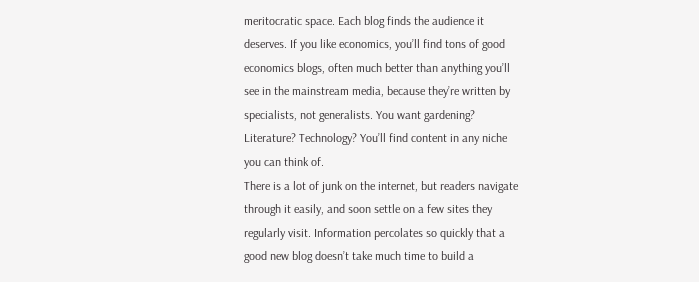meritocratic space. Each blog finds the audience it deserves. If you like economics, you’ll find tons of good economics blogs, often much better than anything you’ll see in the mainstream media, because they’re written by specialists, not generalists. You want gardening? Literature? Technology? You’ll find content in any niche you can think of.
There is a lot of junk on the internet, but readers navigate through it easily, and soon settle on a few sites they regularly visit. Information percolates so quickly that a good new blog doesn’t take much time to build a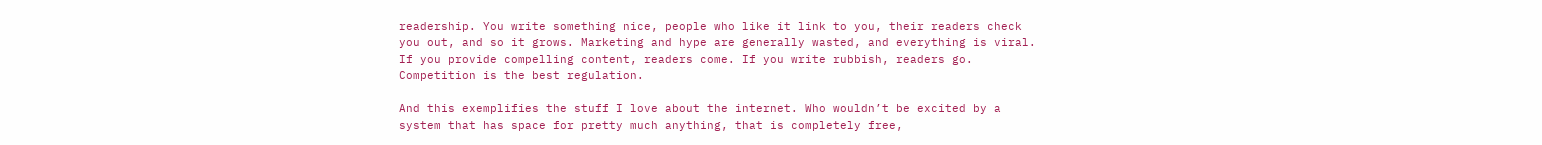readership. You write something nice, people who like it link to you, their readers check you out, and so it grows. Marketing and hype are generally wasted, and everything is viral. If you provide compelling content, readers come. If you write rubbish, readers go. Competition is the best regulation.

And this exemplifies the stuff I love about the internet. Who wouldn’t be excited by a system that has space for pretty much anything, that is completely free,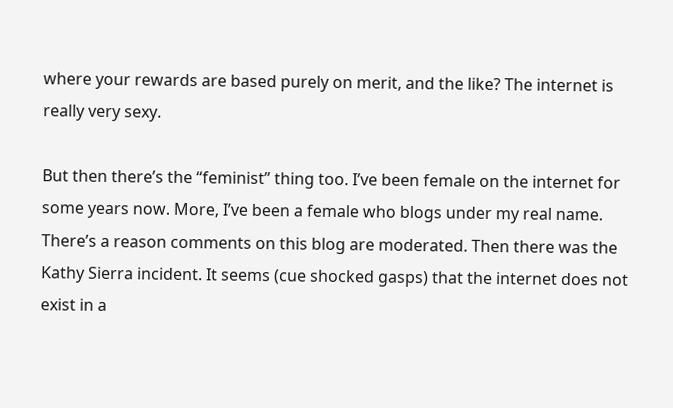where your rewards are based purely on merit, and the like? The internet is really very sexy.

But then there’s the “feminist” thing too. I’ve been female on the internet for some years now. More, I’ve been a female who blogs under my real name. There’s a reason comments on this blog are moderated. Then there was the Kathy Sierra incident. It seems (cue shocked gasps) that the internet does not exist in a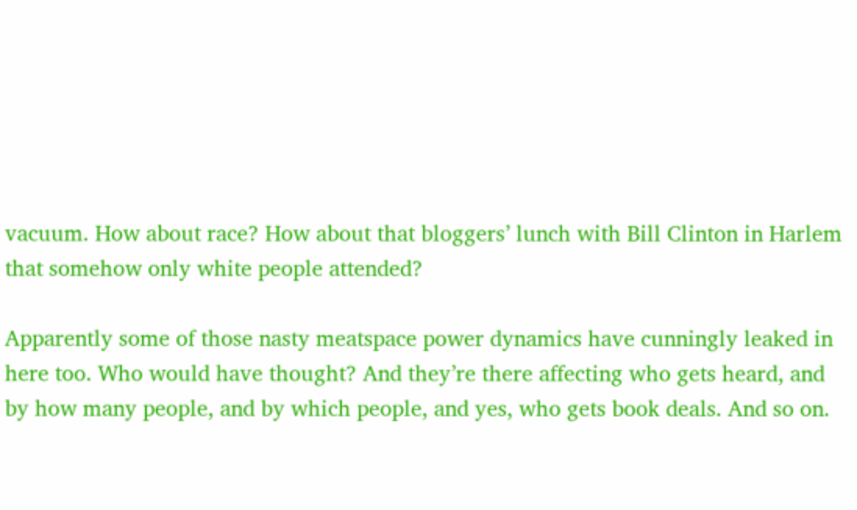vacuum. How about race? How about that bloggers’ lunch with Bill Clinton in Harlem that somehow only white people attended?

Apparently some of those nasty meatspace power dynamics have cunningly leaked in here too. Who would have thought? And they’re there affecting who gets heard, and by how many people, and by which people, and yes, who gets book deals. And so on.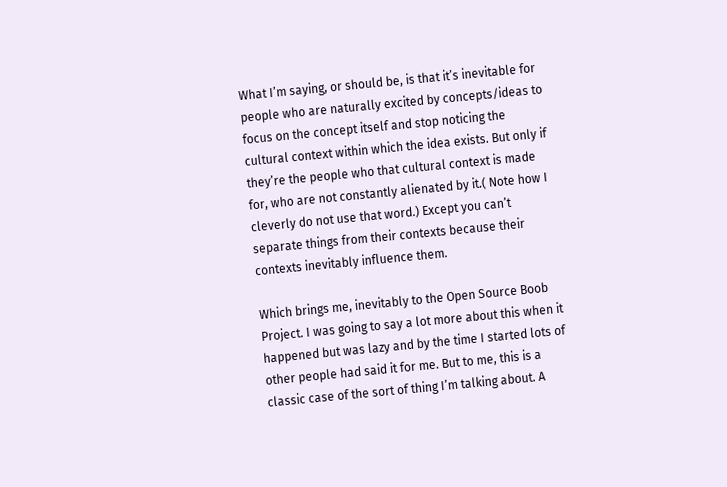What I’m saying, or should be, is that it’s inevitable for people who are naturally excited by concepts/ideas to focus on the concept itself and stop noticing the cultural context within which the idea exists. But only if they’re the people who that cultural context is made for, who are not constantly alienated by it.( Note how I cleverly do not use that word.) Except you can’t separate things from their contexts because their contexts inevitably influence them.

Which brings me, inevitably to the Open Source Boob Project. I was going to say a lot more about this when it happened but was lazy and by the time I started lots of other people had said it for me. But to me, this is a classic case of the sort of thing I’m talking about. A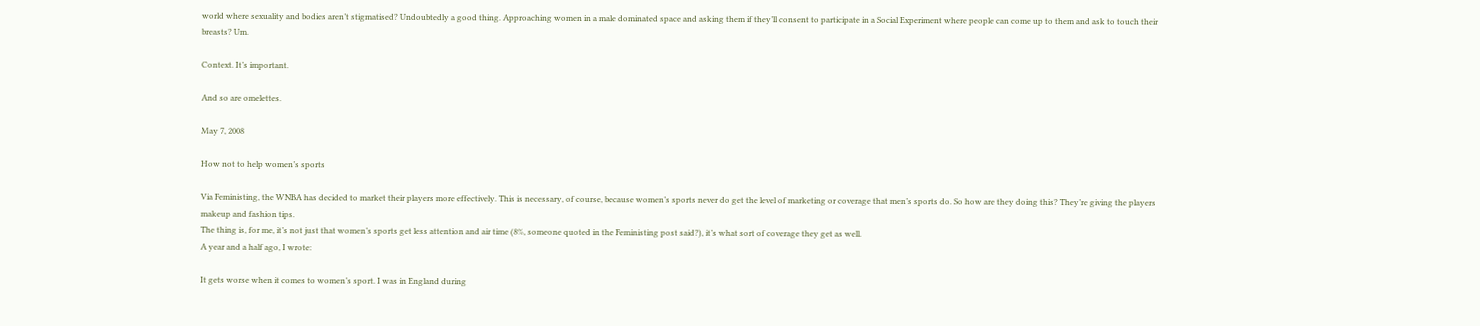world where sexuality and bodies aren’t stigmatised? Undoubtedly a good thing. Approaching women in a male dominated space and asking them if they’ll consent to participate in a Social Experiment where people can come up to them and ask to touch their breasts? Um.

Context. It’s important.

And so are omelettes.

May 7, 2008

How not to help women’s sports

Via Feministing, the WNBA has decided to market their players more effectively. This is necessary, of course, because women’s sports never do get the level of marketing or coverage that men’s sports do. So how are they doing this? They’re giving the players makeup and fashion tips.
The thing is, for me, it’s not just that women’s sports get less attention and air time (8%, someone quoted in the Feministing post said?), it’s what sort of coverage they get as well.
A year and a half ago, I wrote:

It gets worse when it comes to women’s sport. I was in England during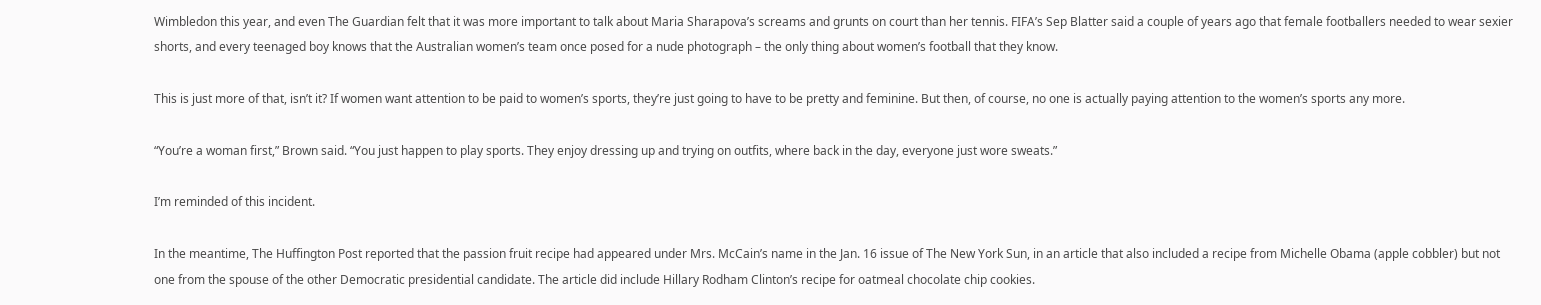Wimbledon this year, and even The Guardian felt that it was more important to talk about Maria Sharapova’s screams and grunts on court than her tennis. FIFA’s Sep Blatter said a couple of years ago that female footballers needed to wear sexier shorts, and every teenaged boy knows that the Australian women’s team once posed for a nude photograph – the only thing about women’s football that they know.

This is just more of that, isn’t it? If women want attention to be paid to women’s sports, they’re just going to have to be pretty and feminine. But then, of course, no one is actually paying attention to the women’s sports any more.

“You’re a woman first,” Brown said. “You just happen to play sports. They enjoy dressing up and trying on outfits, where back in the day, everyone just wore sweats.”

I’m reminded of this incident.

In the meantime, The Huffington Post reported that the passion fruit recipe had appeared under Mrs. McCain’s name in the Jan. 16 issue of The New York Sun, in an article that also included a recipe from Michelle Obama (apple cobbler) but not one from the spouse of the other Democratic presidential candidate. The article did include Hillary Rodham Clinton’s recipe for oatmeal chocolate chip cookies.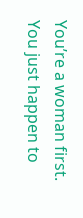You’re a woman first. You just happen to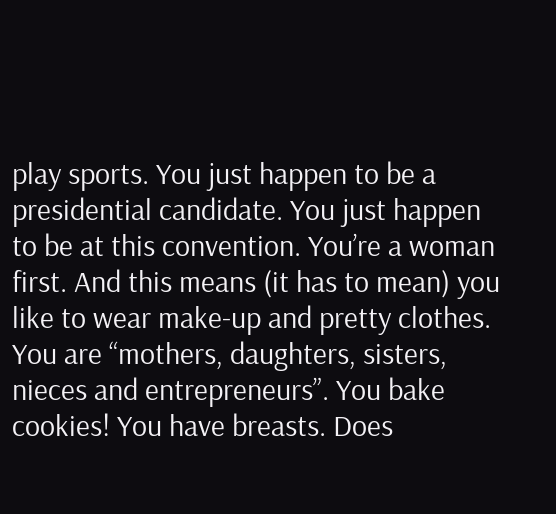play sports. You just happen to be a presidential candidate. You just happen to be at this convention. You’re a woman first. And this means (it has to mean) you like to wear make-up and pretty clothes. You are “mothers, daughters, sisters, nieces and entrepreneurs”. You bake cookies! You have breasts. Does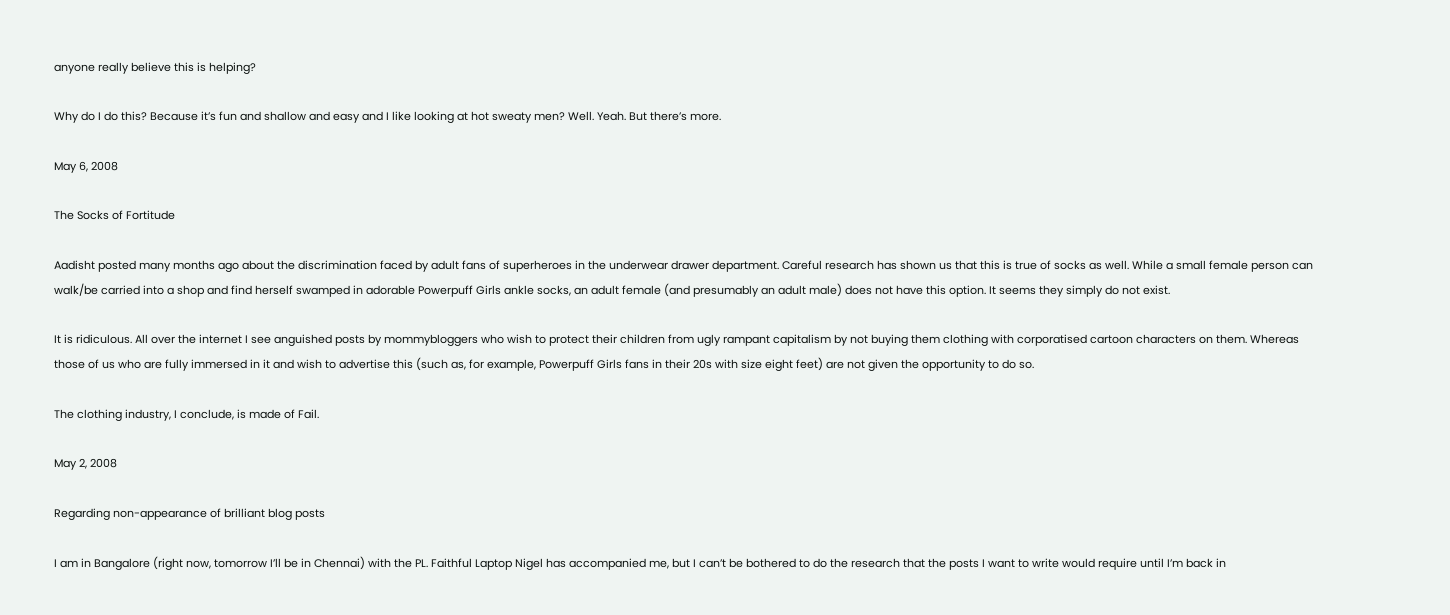anyone really believe this is helping?

Why do I do this? Because it’s fun and shallow and easy and I like looking at hot sweaty men? Well. Yeah. But there’s more.

May 6, 2008

The Socks of Fortitude

Aadisht posted many months ago about the discrimination faced by adult fans of superheroes in the underwear drawer department. Careful research has shown us that this is true of socks as well. While a small female person can walk/be carried into a shop and find herself swamped in adorable Powerpuff Girls ankle socks, an adult female (and presumably an adult male) does not have this option. It seems they simply do not exist.

It is ridiculous. All over the internet I see anguished posts by mommybloggers who wish to protect their children from ugly rampant capitalism by not buying them clothing with corporatised cartoon characters on them. Whereas those of us who are fully immersed in it and wish to advertise this (such as, for example, Powerpuff Girls fans in their 20s with size eight feet) are not given the opportunity to do so.

The clothing industry, I conclude, is made of Fail.

May 2, 2008

Regarding non-appearance of brilliant blog posts

I am in Bangalore (right now, tomorrow I’ll be in Chennai) with the PL. Faithful Laptop Nigel has accompanied me, but I can’t be bothered to do the research that the posts I want to write would require until I’m back in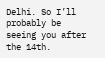Delhi. So I’ll probably be seeing you after the 14th.